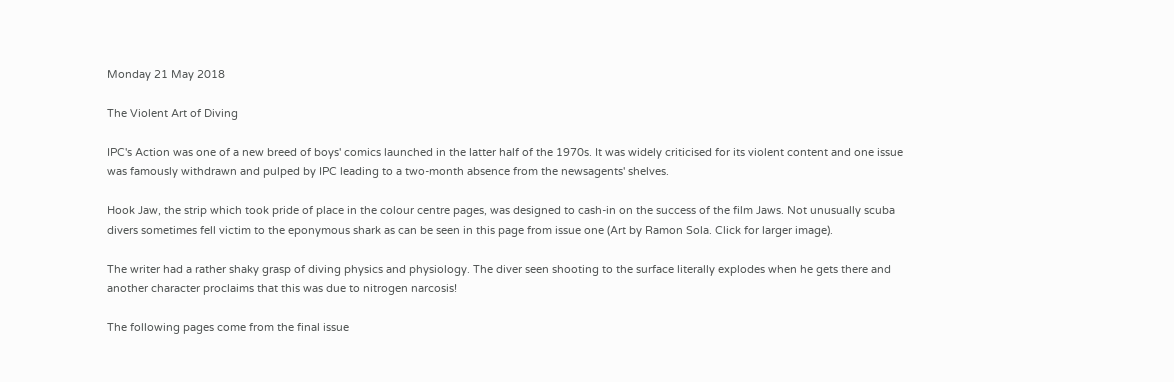Monday 21 May 2018

The Violent Art of Diving

IPC's Action was one of a new breed of boys' comics launched in the latter half of the 1970s. It was widely criticised for its violent content and one issue was famously withdrawn and pulped by IPC leading to a two-month absence from the newsagents' shelves.

Hook Jaw, the strip which took pride of place in the colour centre pages, was designed to cash-in on the success of the film Jaws. Not unusually scuba divers sometimes fell victim to the eponymous shark as can be seen in this page from issue one (Art by Ramon Sola. Click for larger image).

The writer had a rather shaky grasp of diving physics and physiology. The diver seen shooting to the surface literally explodes when he gets there and another character proclaims that this was due to nitrogen narcosis!

The following pages come from the final issue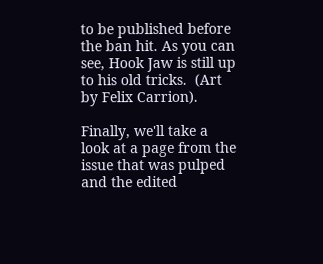to be published before the ban hit. As you can see, Hook Jaw is still up to his old tricks.  (Art by Felix Carrion).

Finally, we'll take a look at a page from the issue that was pulped and the edited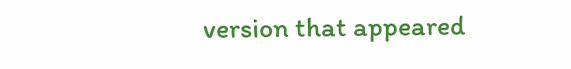version that appeared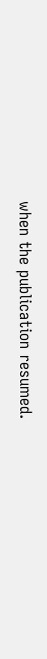when the publication resumed.